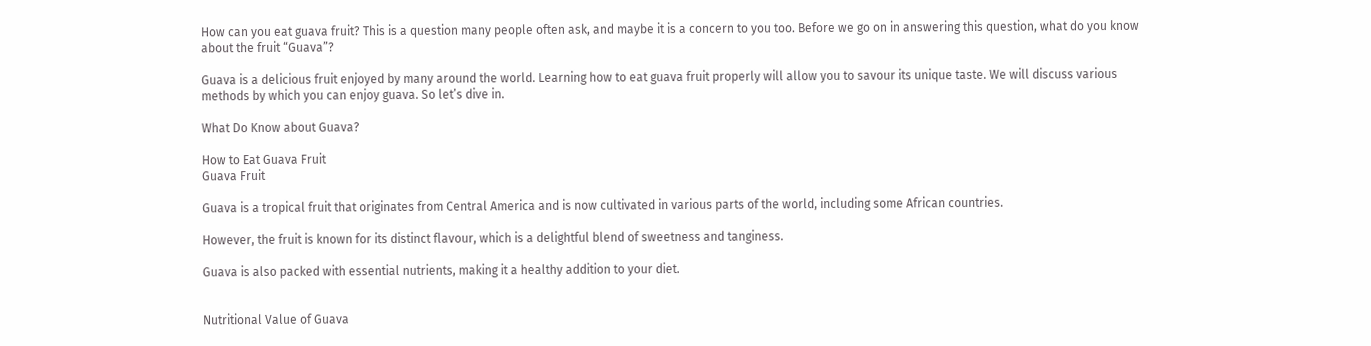How can you eat guava fruit? This is a question many people often ask, and maybe it is a concern to you too. Before we go on in answering this question, what do you know about the fruit “Guava”?

Guava is a delicious fruit enjoyed by many around the world. Learning how to eat guava fruit properly will allow you to savour its unique taste. We will discuss various methods by which you can enjoy guava. So let’s dive in.

What Do Know about Guava?

How to Eat Guava Fruit
Guava Fruit

Guava is a tropical fruit that originates from Central America and is now cultivated in various parts of the world, including some African countries.

However, the fruit is known for its distinct flavour, which is a delightful blend of sweetness and tanginess.

Guava is also packed with essential nutrients, making it a healthy addition to your diet.


Nutritional Value of Guava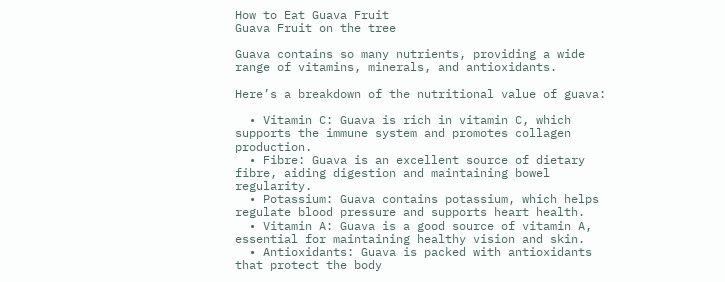How to Eat Guava Fruit
Guava Fruit on the tree

Guava contains so many nutrients, providing a wide range of vitamins, minerals, and antioxidants.

Here’s a breakdown of the nutritional value of guava:

  • Vitamin C: Guava is rich in vitamin C, which supports the immune system and promotes collagen production.
  • Fibre: Guava is an excellent source of dietary fibre, aiding digestion and maintaining bowel regularity.
  • Potassium: Guava contains potassium, which helps regulate blood pressure and supports heart health.
  • Vitamin A: Guava is a good source of vitamin A, essential for maintaining healthy vision and skin.
  • Antioxidants: Guava is packed with antioxidants that protect the body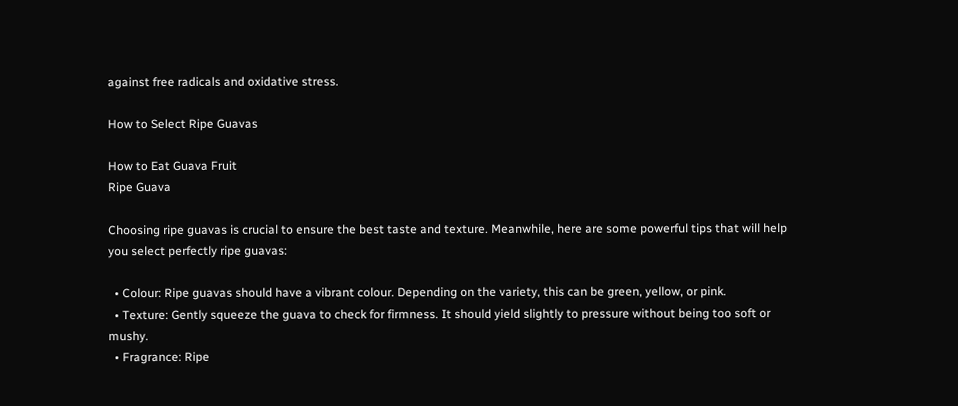against free radicals and oxidative stress.

How to Select Ripe Guavas

How to Eat Guava Fruit
Ripe Guava

Choosing ripe guavas is crucial to ensure the best taste and texture. Meanwhile, here are some powerful tips that will help you select perfectly ripe guavas:

  • Colour: Ripe guavas should have a vibrant colour. Depending on the variety, this can be green, yellow, or pink.
  • Texture: Gently squeeze the guava to check for firmness. It should yield slightly to pressure without being too soft or mushy.
  • Fragrance: Ripe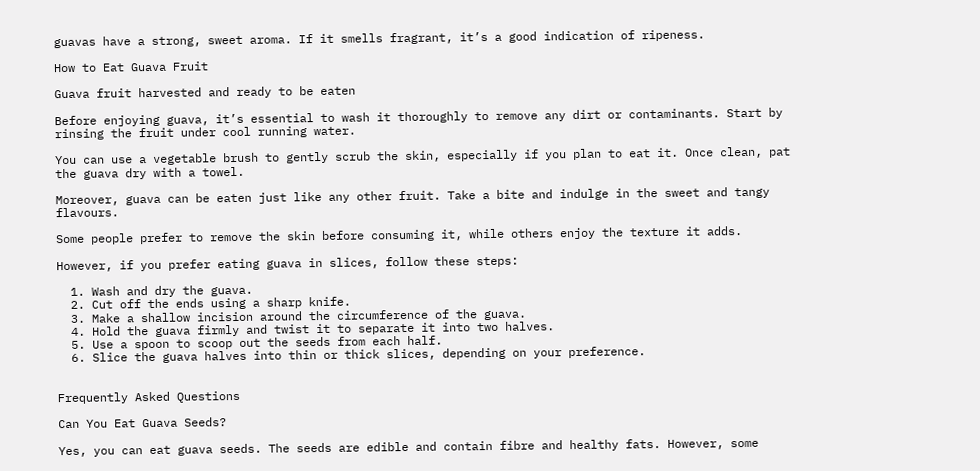guavas have a strong, sweet aroma. If it smells fragrant, it’s a good indication of ripeness.

How to Eat Guava Fruit

Guava fruit harvested and ready to be eaten

Before enjoying guava, it’s essential to wash it thoroughly to remove any dirt or contaminants. Start by rinsing the fruit under cool running water.

You can use a vegetable brush to gently scrub the skin, especially if you plan to eat it. Once clean, pat the guava dry with a towel.

Moreover, guava can be eaten just like any other fruit. Take a bite and indulge in the sweet and tangy flavours.

Some people prefer to remove the skin before consuming it, while others enjoy the texture it adds.

However, if you prefer eating guava in slices, follow these steps:

  1. Wash and dry the guava.
  2. Cut off the ends using a sharp knife.
  3. Make a shallow incision around the circumference of the guava.
  4. Hold the guava firmly and twist it to separate it into two halves.
  5. Use a spoon to scoop out the seeds from each half.
  6. Slice the guava halves into thin or thick slices, depending on your preference.


Frequently Asked Questions

Can You Eat Guava Seeds?

Yes, you can eat guava seeds. The seeds are edible and contain fibre and healthy fats. However, some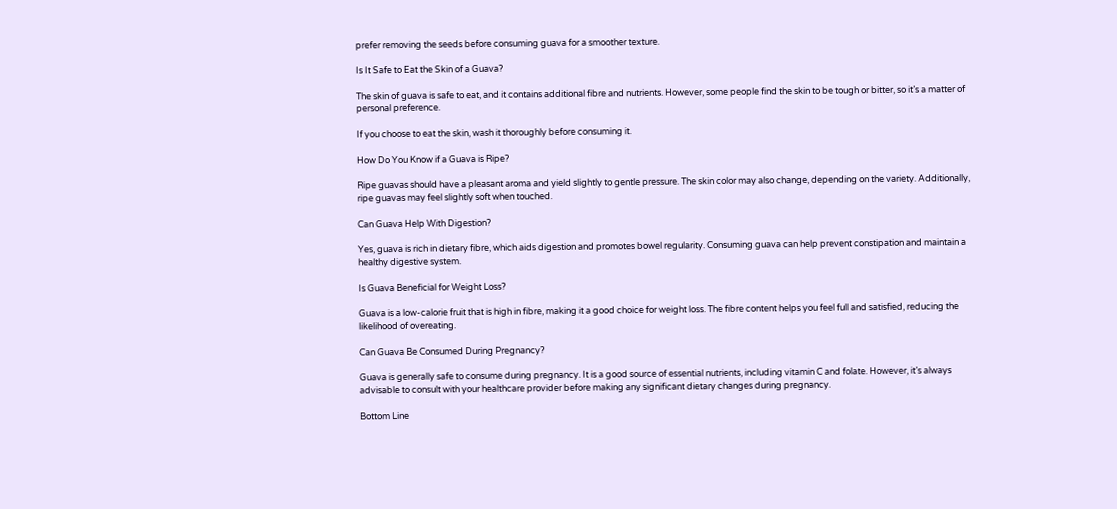prefer removing the seeds before consuming guava for a smoother texture.

Is It Safe to Eat the Skin of a Guava?

The skin of guava is safe to eat, and it contains additional fibre and nutrients. However, some people find the skin to be tough or bitter, so it’s a matter of personal preference.

If you choose to eat the skin, wash it thoroughly before consuming it.

How Do You Know if a Guava is Ripe?

Ripe guavas should have a pleasant aroma and yield slightly to gentle pressure. The skin color may also change, depending on the variety. Additionally, ripe guavas may feel slightly soft when touched.

Can Guava Help With Digestion?

Yes, guava is rich in dietary fibre, which aids digestion and promotes bowel regularity. Consuming guava can help prevent constipation and maintain a healthy digestive system.

Is Guava Beneficial for Weight Loss?

Guava is a low-calorie fruit that is high in fibre, making it a good choice for weight loss. The fibre content helps you feel full and satisfied, reducing the likelihood of overeating.

Can Guava Be Consumed During Pregnancy?

Guava is generally safe to consume during pregnancy. It is a good source of essential nutrients, including vitamin C and folate. However, it’s always advisable to consult with your healthcare provider before making any significant dietary changes during pregnancy.

Bottom Line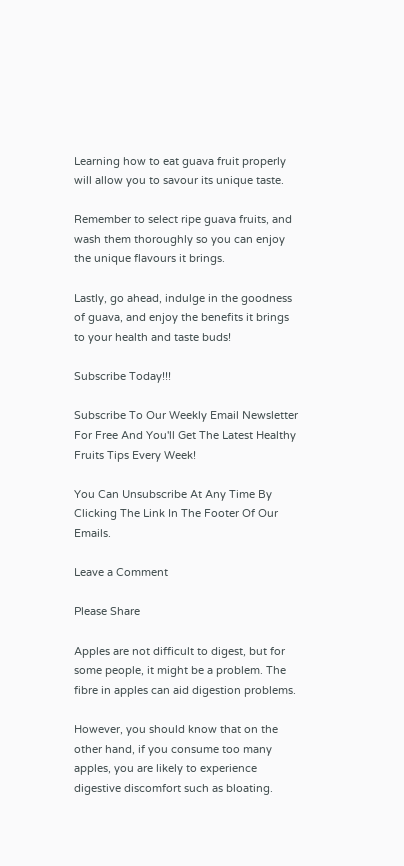Learning how to eat guava fruit properly will allow you to savour its unique taste.

Remember to select ripe guava fruits, and wash them thoroughly so you can enjoy the unique flavours it brings.

Lastly, go ahead, indulge in the goodness of guava, and enjoy the benefits it brings to your health and taste buds!

Subscribe Today!!!

Subscribe To Our Weekly Email Newsletter For Free And You'll Get The Latest Healthy Fruits Tips Every Week!

You Can Unsubscribe At Any Time By Clicking The Link In The Footer Of Our Emails.

Leave a Comment

Please Share

Apples are not difficult to digest, but for some people, it might be a problem. The fibre in apples can aid digestion problems.

However, you should know that on the other hand, if you consume too many apples, you are likely to experience digestive discomfort such as bloating.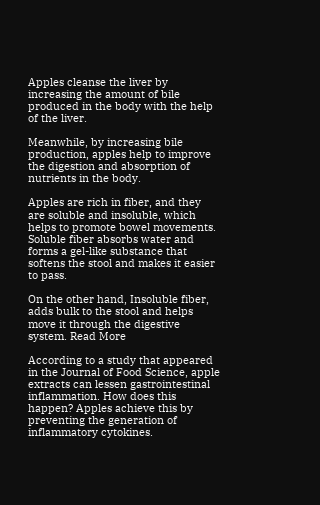Apples cleanse the liver by increasing the amount of bile produced in the body with the help of the liver.

Meanwhile, by increasing bile production, apples help to improve the digestion and absorption of nutrients in the body.

Apples are rich in fiber, and they are soluble and insoluble, which helps to promote bowel movements. Soluble fiber absorbs water and forms a gel-like substance that softens the stool and makes it easier to pass.

On the other hand, Insoluble fiber, adds bulk to the stool and helps move it through the digestive system. Read More

According to a study that appeared in the Journal of Food Science, apple extracts can lessen gastrointestinal inflammation. How does this happen? Apples achieve this by preventing the generation of inflammatory cytokines.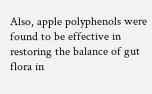Also, apple polyphenols were found to be effective in restoring the balance of gut flora in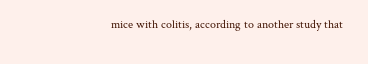mice with colitis, according to another study that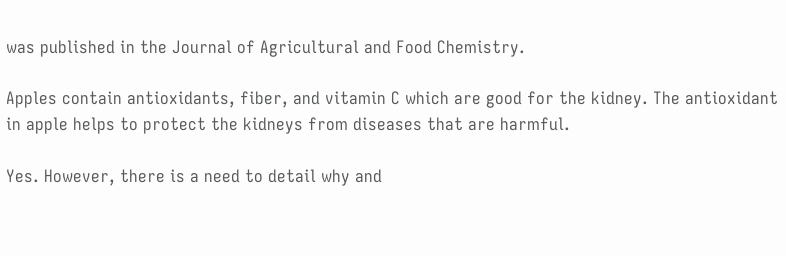was published in the Journal of Agricultural and Food Chemistry.

Apples contain antioxidants, fiber, and vitamin C which are good for the kidney. The antioxidant in apple helps to protect the kidneys from diseases that are harmful.

Yes. However, there is a need to detail why and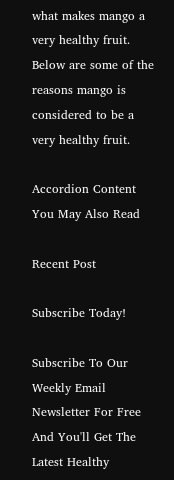what makes mango a very healthy fruit. Below are some of the reasons mango is considered to be a very healthy fruit.

Accordion Content
You May Also Read

Recent Post

Subscribe Today!

Subscribe To Our Weekly Email Newsletter For Free And You'll Get The Latest Healthy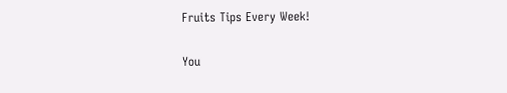Fruits Tips Every Week!

You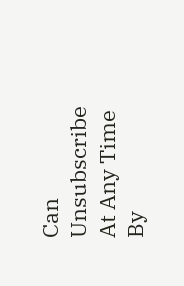Can Unsubscribe At Any Time By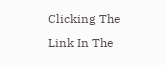Clicking The Link In The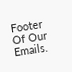Footer Of Our Emails.